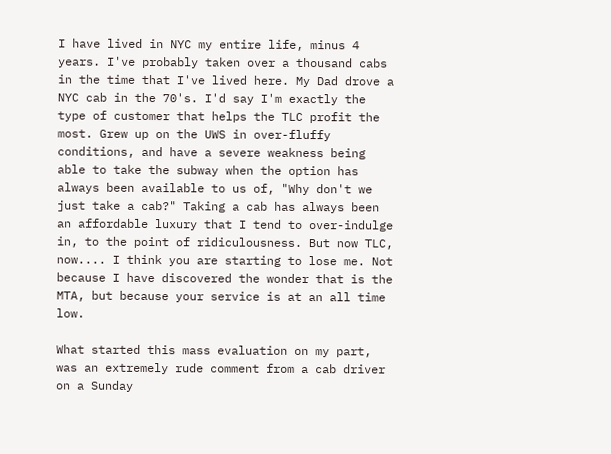I have lived in NYC my entire life, minus 4 years. I've probably taken over a thousand cabs in the time that I've lived here. My Dad drove a NYC cab in the 70's. I'd say I'm exactly the type of customer that helps the TLC profit the most. Grew up on the UWS in over-fluffy conditions, and have a severe weakness being able to take the subway when the option has always been available to us of, "Why don't we just take a cab?" Taking a cab has always been an affordable luxury that I tend to over-indulge in, to the point of ridiculousness. But now TLC, now.... I think you are starting to lose me. Not because I have discovered the wonder that is the MTA, but because your service is at an all time low.

What started this mass evaluation on my part, was an extremely rude comment from a cab driver on a Sunday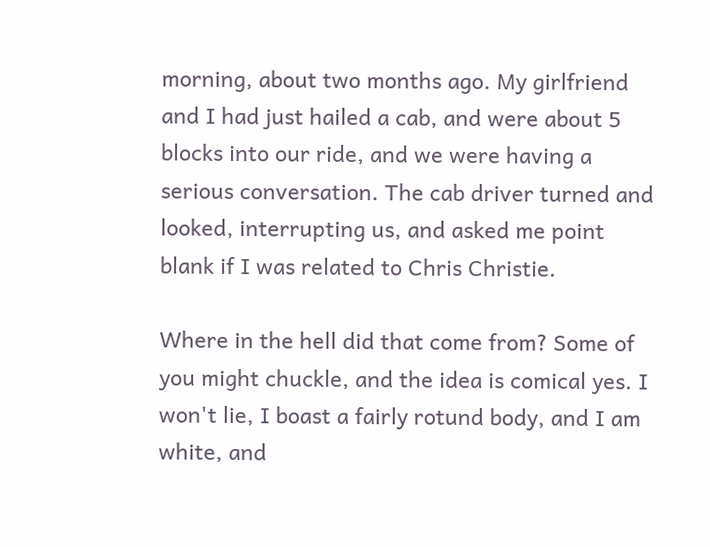morning, about two months ago. My girlfriend and I had just hailed a cab, and were about 5 blocks into our ride, and we were having a serious conversation. The cab driver turned and looked, interrupting us, and asked me point blank if I was related to Chris Christie.

Where in the hell did that come from? Some of you might chuckle, and the idea is comical yes. I won't lie, I boast a fairly rotund body, and I am white, and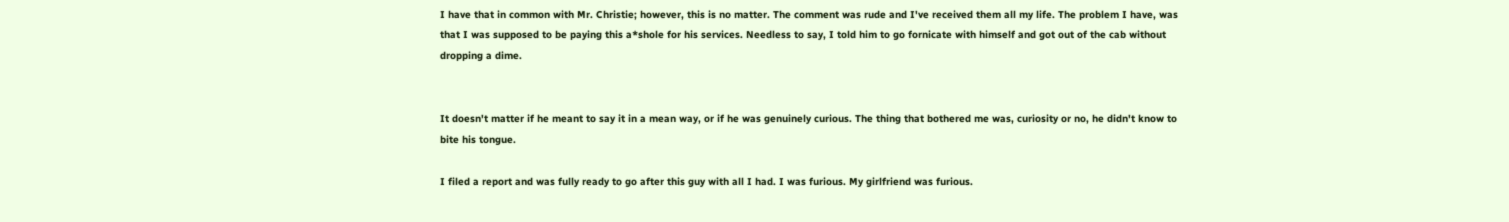I have that in common with Mr. Christie; however, this is no matter. The comment was rude and I've received them all my life. The problem I have, was that I was supposed to be paying this a*shole for his services. Needless to say, I told him to go fornicate with himself and got out of the cab without dropping a dime.


It doesn't matter if he meant to say it in a mean way, or if he was genuinely curious. The thing that bothered me was, curiosity or no, he didn't know to bite his tongue.

I filed a report and was fully ready to go after this guy with all I had. I was furious. My girlfriend was furious.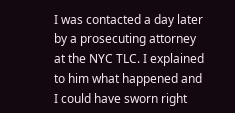I was contacted a day later by a prosecuting attorney at the NYC TLC. I explained to him what happened and I could have sworn right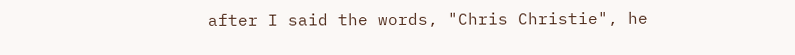after I said the words, "Chris Christie", he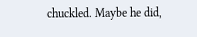chuckled. Maybe he did,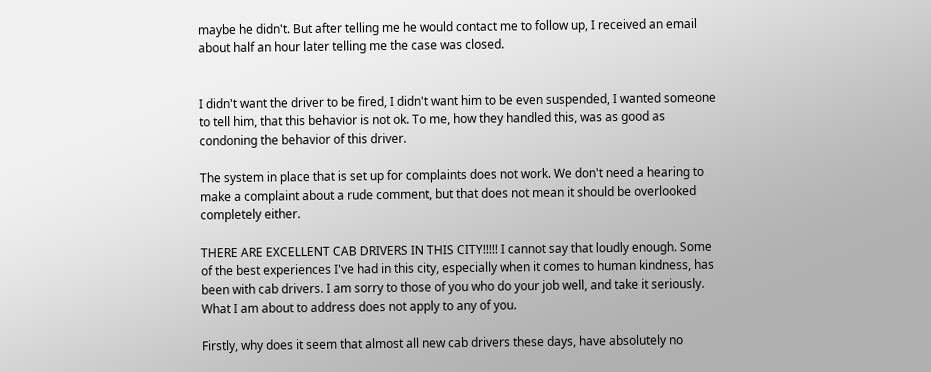maybe he didn't. But after telling me he would contact me to follow up, I received an email about half an hour later telling me the case was closed.


I didn't want the driver to be fired, I didn't want him to be even suspended, I wanted someone to tell him, that this behavior is not ok. To me, how they handled this, was as good as condoning the behavior of this driver.

The system in place that is set up for complaints does not work. We don't need a hearing to make a complaint about a rude comment, but that does not mean it should be overlooked completely either.

THERE ARE EXCELLENT CAB DRIVERS IN THIS CITY!!!!! I cannot say that loudly enough. Some of the best experiences I've had in this city, especially when it comes to human kindness, has been with cab drivers. I am sorry to those of you who do your job well, and take it seriously. What I am about to address does not apply to any of you.

Firstly, why does it seem that almost all new cab drivers these days, have absolutely no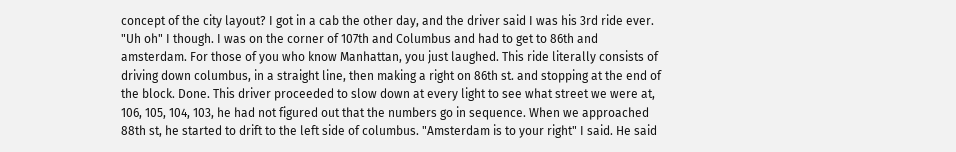concept of the city layout? I got in a cab the other day, and the driver said I was his 3rd ride ever. "Uh oh" I though. I was on the corner of 107th and Columbus and had to get to 86th and amsterdam. For those of you who know Manhattan, you just laughed. This ride literally consists of driving down columbus, in a straight line, then making a right on 86th st. and stopping at the end of the block. Done. This driver proceeded to slow down at every light to see what street we were at, 106, 105, 104, 103, he had not figured out that the numbers go in sequence. When we approached 88th st, he started to drift to the left side of columbus. "Amsterdam is to your right" I said. He said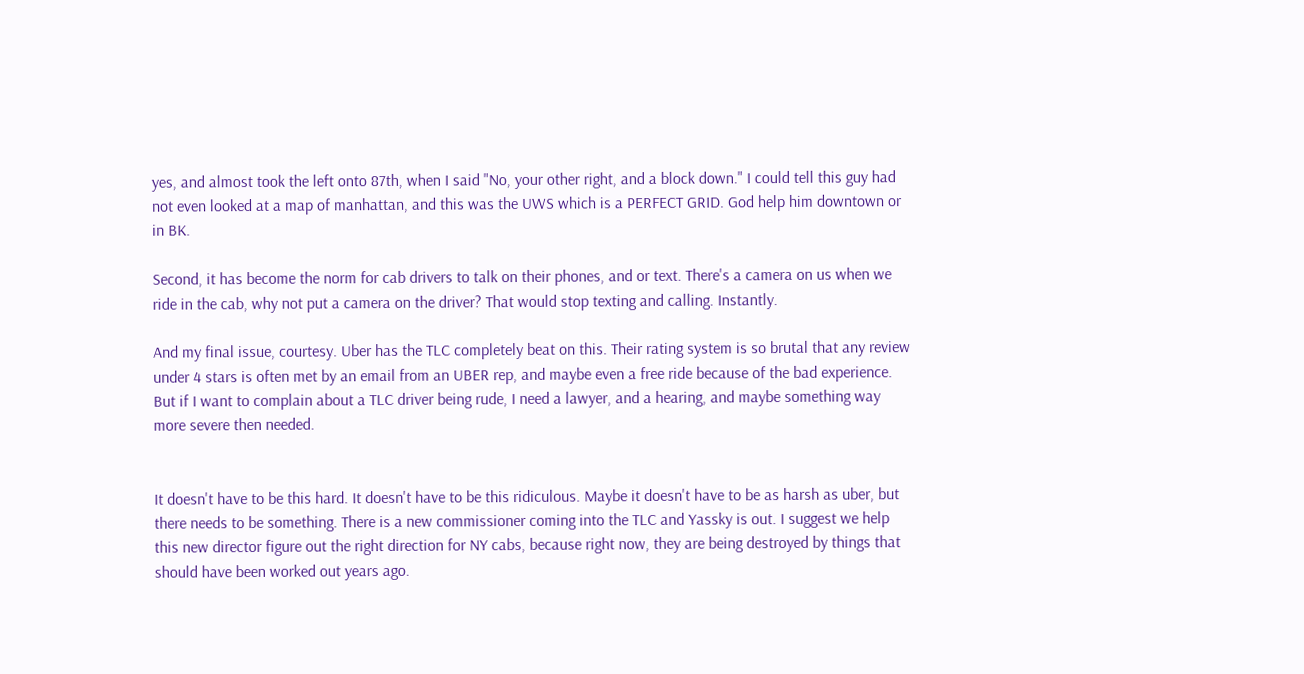yes, and almost took the left onto 87th, when I said "No, your other right, and a block down." I could tell this guy had not even looked at a map of manhattan, and this was the UWS which is a PERFECT GRID. God help him downtown or in BK.

Second, it has become the norm for cab drivers to talk on their phones, and or text. There's a camera on us when we ride in the cab, why not put a camera on the driver? That would stop texting and calling. Instantly.

And my final issue, courtesy. Uber has the TLC completely beat on this. Their rating system is so brutal that any review under 4 stars is often met by an email from an UBER rep, and maybe even a free ride because of the bad experience. But if I want to complain about a TLC driver being rude, I need a lawyer, and a hearing, and maybe something way more severe then needed.


It doesn't have to be this hard. It doesn't have to be this ridiculous. Maybe it doesn't have to be as harsh as uber, but there needs to be something. There is a new commissioner coming into the TLC and Yassky is out. I suggest we help this new director figure out the right direction for NY cabs, because right now, they are being destroyed by things that should have been worked out years ago.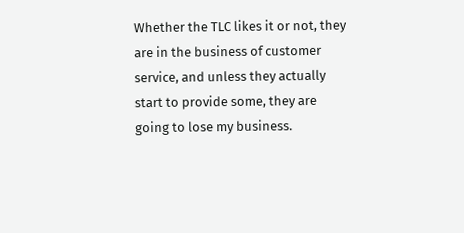Whether the TLC likes it or not, they are in the business of customer service, and unless they actually start to provide some, they are going to lose my business.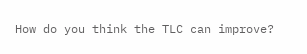How do you think the TLC can improve?